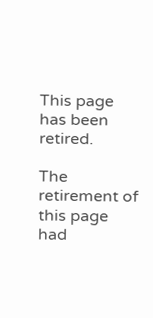This page has been retired.

The retirement of this page had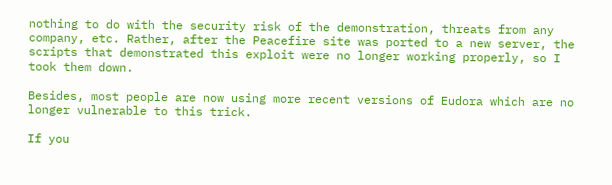nothing to do with the security risk of the demonstration, threats from any company, etc. Rather, after the Peacefire site was ported to a new server, the scripts that demonstrated this exploit were no longer working properly, so I took them down.

Besides, most people are now using more recent versions of Eudora which are no longer vulnerable to this trick.

If you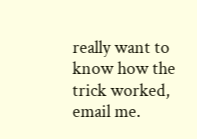really want to know how the trick worked, email me.